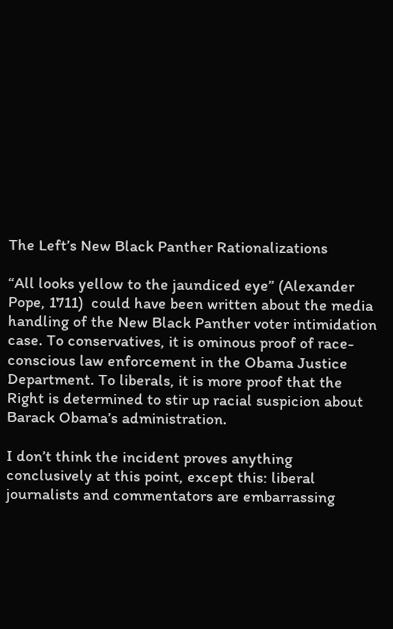The Left’s New Black Panther Rationalizations

“All looks yellow to the jaundiced eye” (Alexander Pope, 1711)  could have been written about the media handling of the New Black Panther voter intimidation case. To conservatives, it is ominous proof of race-conscious law enforcement in the Obama Justice Department. To liberals, it is more proof that the Right is determined to stir up racial suspicion about Barack Obama’s administration.

I don’t think the incident proves anything conclusively at this point, except this: liberal journalists and commentators are embarrassing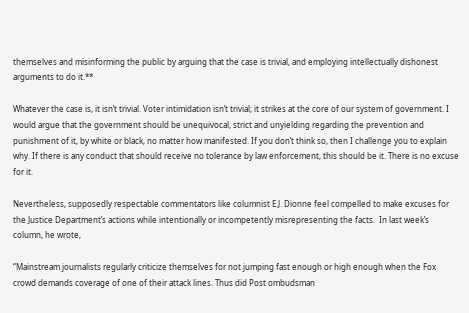themselves and misinforming the public by arguing that the case is trivial, and employing intellectually dishonest arguments to do it.**

Whatever the case is, it isn’t trivial. Voter intimidation isn’t trivial; it strikes at the core of our system of government. I would argue that the government should be unequivocal, strict and unyielding regarding the prevention and punishment of it, by white or black, no matter how manifested. If you don’t think so, then I challenge you to explain why. If there is any conduct that should receive no tolerance by law enforcement, this should be it. There is no excuse for it.

Nevertheless, supposedly respectable commentators like columnist E.J. Dionne feel compelled to make excuses for the Justice Department’s actions while intentionally or incompetently misrepresenting the facts.  In last week’s column, he wrote,

“Mainstream journalists regularly criticize themselves for not jumping fast enough or high enough when the Fox crowd demands coverage of one of their attack lines. Thus did Post ombudsman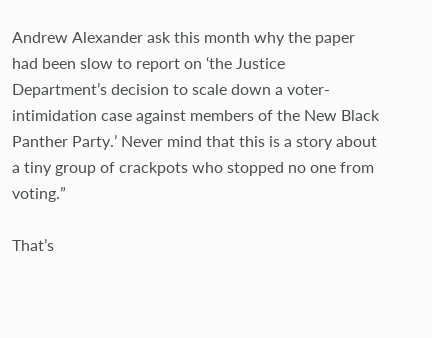Andrew Alexander ask this month why the paper had been slow to report on ‘the Justice Department’s decision to scale down a voter-intimidation case against members of the New Black Panther Party.’ Never mind that this is a story about a tiny group of crackpots who stopped no one from voting.”

That’s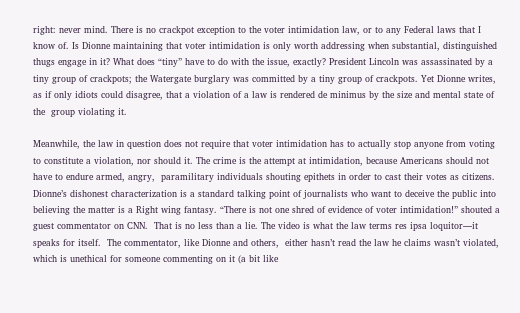right: never mind. There is no crackpot exception to the voter intimidation law, or to any Federal laws that I know of. Is Dionne maintaining that voter intimidation is only worth addressing when substantial, distinguished thugs engage in it? What does “tiny” have to do with the issue, exactly? President Lincoln was assassinated by a tiny group of crackpots; the Watergate burglary was committed by a tiny group of crackpots. Yet Dionne writes, as if only idiots could disagree, that a violation of a law is rendered de minimus by the size and mental state of the  group violating it.

Meanwhile, the law in question does not require that voter intimidation has to actually stop anyone from voting to constitute a violation, nor should it. The crime is the attempt at intimidation, because Americans should not have to endure armed, angry,  paramilitary individuals shouting epithets in order to cast their votes as citizens.  Dionne’s dishonest characterization is a standard talking point of journalists who want to deceive the public into believing the matter is a Right wing fantasy. “There is not one shred of evidence of voter intimidation!” shouted a guest commentator on CNN.  That is no less than a lie. The video is what the law terms res ipsa loquitor—it speaks for itself.  The commentator, like Dionne and others,  either hasn’t read the law he claims wasn’t violated, which is unethical for someone commenting on it (a bit like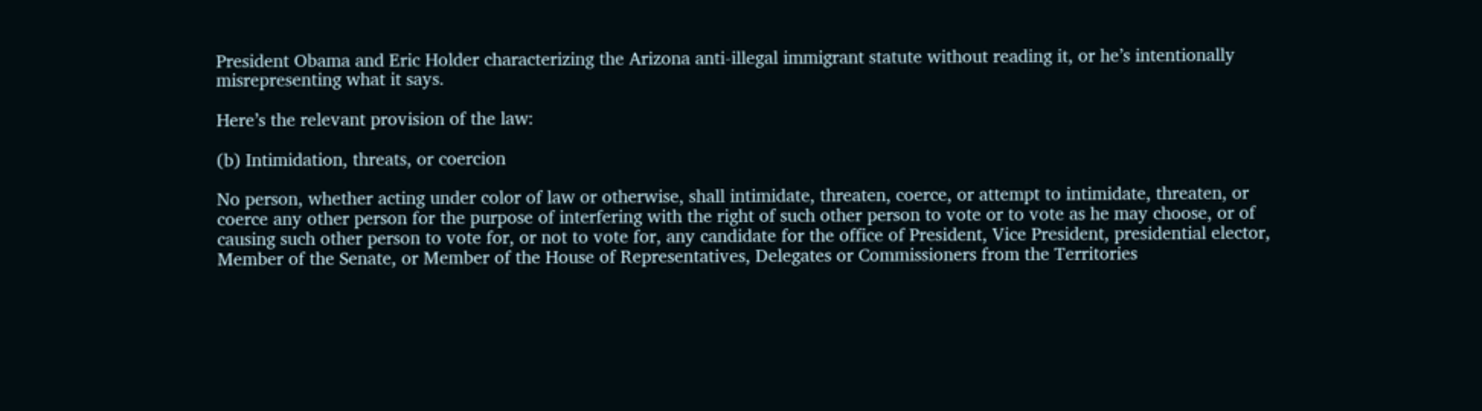President Obama and Eric Holder characterizing the Arizona anti-illegal immigrant statute without reading it, or he’s intentionally misrepresenting what it says.

Here’s the relevant provision of the law:

(b) Intimidation, threats, or coercion

No person, whether acting under color of law or otherwise, shall intimidate, threaten, coerce, or attempt to intimidate, threaten, or coerce any other person for the purpose of interfering with the right of such other person to vote or to vote as he may choose, or of causing such other person to vote for, or not to vote for, any candidate for the office of President, Vice President, presidential elector, Member of the Senate, or Member of the House of Representatives, Delegates or Commissioners from the Territories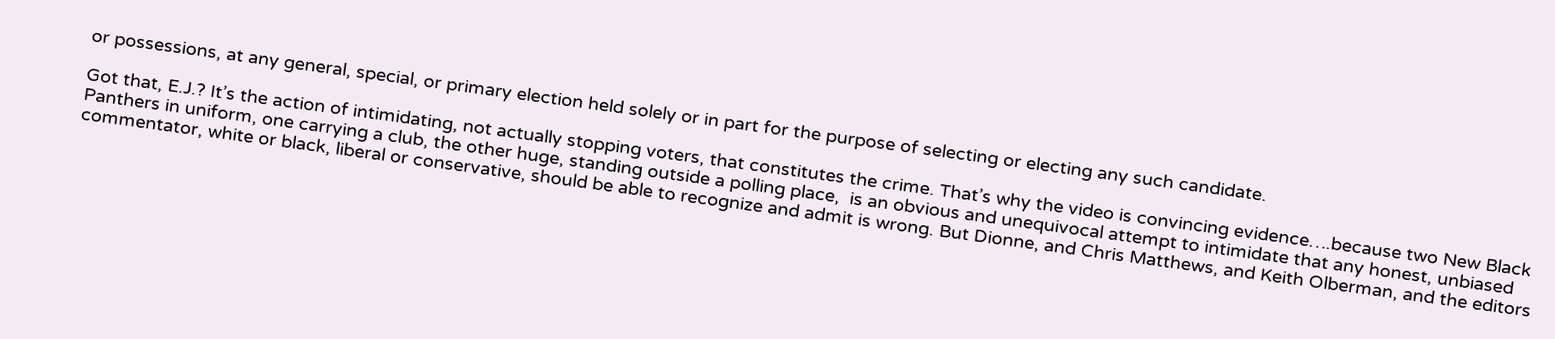or possessions, at any general, special, or primary election held solely or in part for the purpose of selecting or electing any such candidate.

Got that, E.J.? It’s the action of intimidating, not actually stopping voters, that constitutes the crime. That’s why the video is convincing evidence….because two New Black Panthers in uniform, one carrying a club, the other huge, standing outside a polling place,  is an obvious and unequivocal attempt to intimidate that any honest, unbiased commentator, white or black, liberal or conservative, should be able to recognize and admit is wrong. But Dionne, and Chris Matthews, and Keith Olberman, and the editors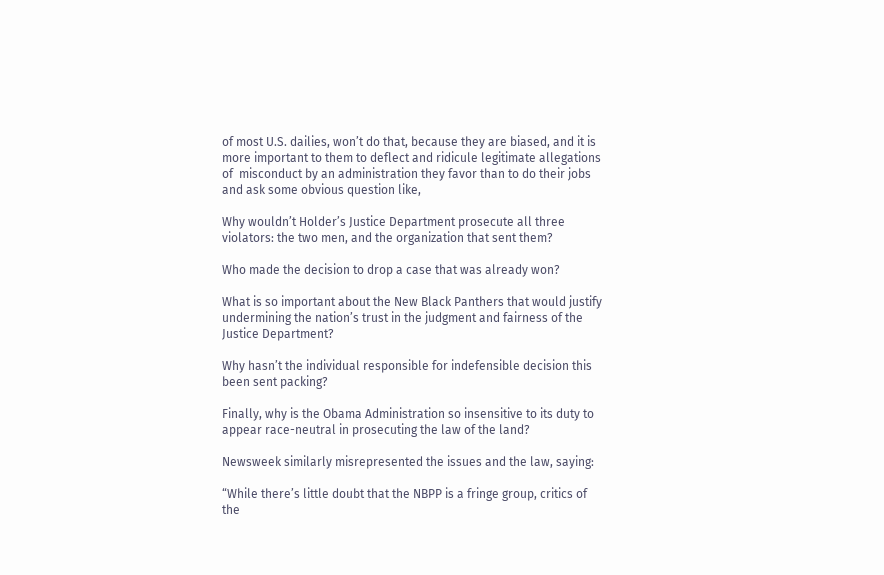of most U.S. dailies, won’t do that, because they are biased, and it is more important to them to deflect and ridicule legitimate allegations of  misconduct by an administration they favor than to do their jobs and ask some obvious question like,

Why wouldn’t Holder’s Justice Department prosecute all three violators: the two men, and the organization that sent them?

Who made the decision to drop a case that was already won?

What is so important about the New Black Panthers that would justify undermining the nation’s trust in the judgment and fairness of the Justice Department?

Why hasn’t the individual responsible for indefensible decision this been sent packing?

Finally, why is the Obama Administration so insensitive to its duty to appear race-neutral in prosecuting the law of the land?

Newsweek similarly misrepresented the issues and the law, saying:

“While there’s little doubt that the NBPP is a fringe group, critics of the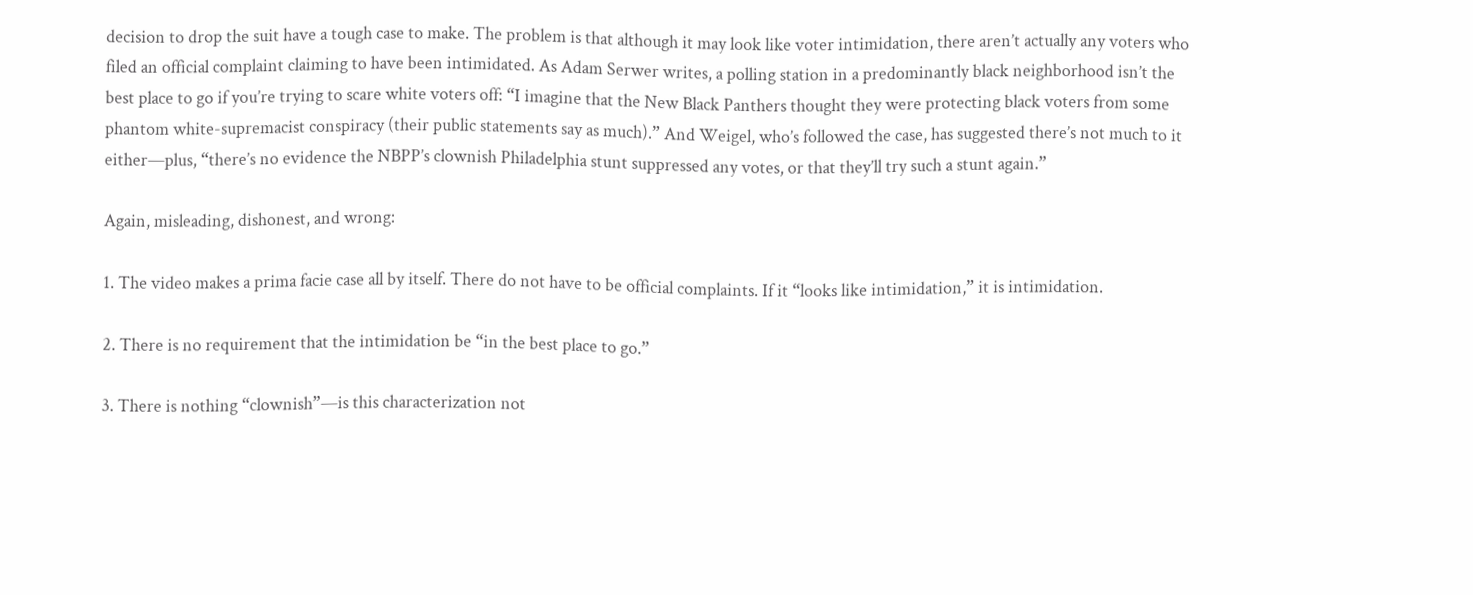decision to drop the suit have a tough case to make. The problem is that although it may look like voter intimidation, there aren’t actually any voters who filed an official complaint claiming to have been intimidated. As Adam Serwer writes, a polling station in a predominantly black neighborhood isn’t the best place to go if you’re trying to scare white voters off: “I imagine that the New Black Panthers thought they were protecting black voters from some phantom white-supremacist conspiracy (their public statements say as much).” And Weigel, who’s followed the case, has suggested there’s not much to it either—plus, “there’s no evidence the NBPP’s clownish Philadelphia stunt suppressed any votes, or that they’ll try such a stunt again.”

Again, misleading, dishonest, and wrong:

1. The video makes a prima facie case all by itself. There do not have to be official complaints. If it “looks like intimidation,” it is intimidation.

2. There is no requirement that the intimidation be “in the best place to go.”

3. There is nothing “clownish”—is this characterization not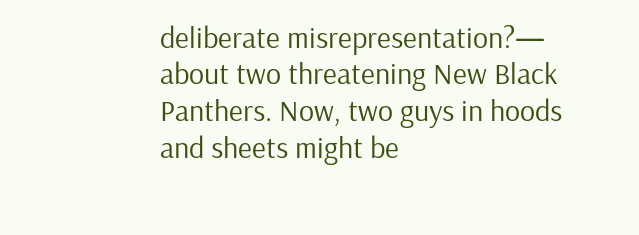deliberate misrepresentation?— about two threatening New Black Panthers. Now, two guys in hoods and sheets might be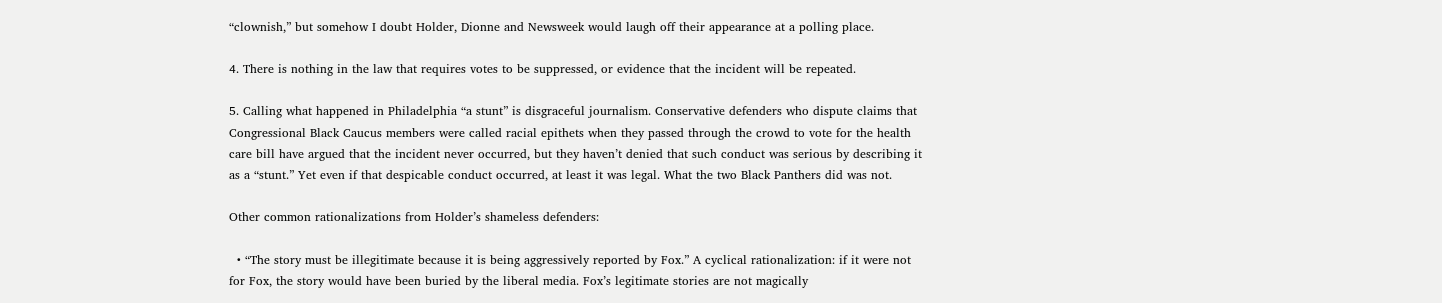“clownish,” but somehow I doubt Holder, Dionne and Newsweek would laugh off their appearance at a polling place.

4. There is nothing in the law that requires votes to be suppressed, or evidence that the incident will be repeated.

5. Calling what happened in Philadelphia “a stunt” is disgraceful journalism. Conservative defenders who dispute claims that Congressional Black Caucus members were called racial epithets when they passed through the crowd to vote for the health care bill have argued that the incident never occurred, but they haven’t denied that such conduct was serious by describing it as a “stunt.” Yet even if that despicable conduct occurred, at least it was legal. What the two Black Panthers did was not.

Other common rationalizations from Holder’s shameless defenders:

  • “The story must be illegitimate because it is being aggressively reported by Fox.” A cyclical rationalization: if it were not for Fox, the story would have been buried by the liberal media. Fox’s legitimate stories are not magically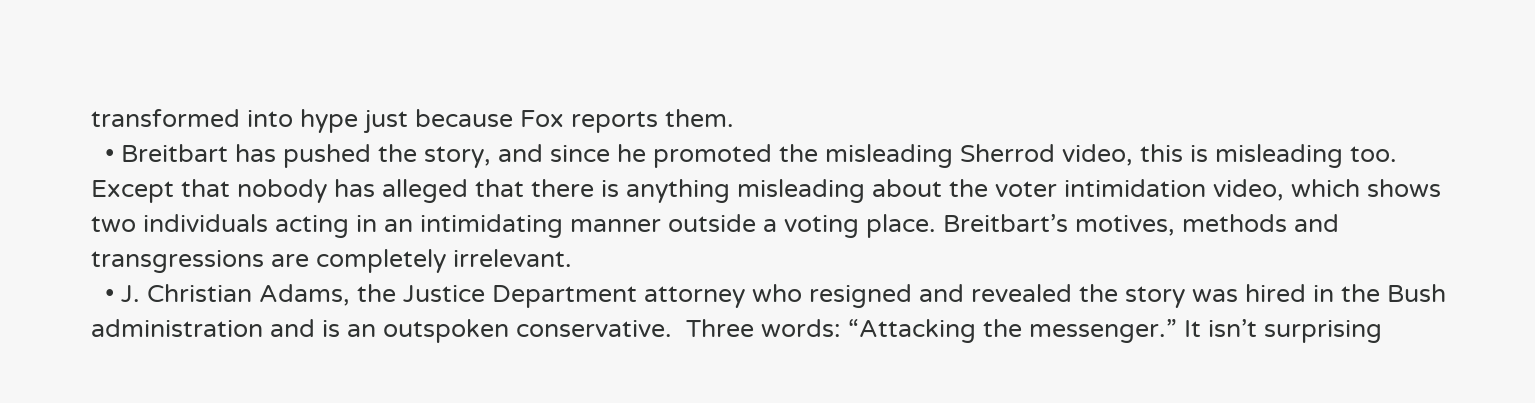transformed into hype just because Fox reports them.
  • Breitbart has pushed the story, and since he promoted the misleading Sherrod video, this is misleading too. Except that nobody has alleged that there is anything misleading about the voter intimidation video, which shows two individuals acting in an intimidating manner outside a voting place. Breitbart’s motives, methods and transgressions are completely irrelevant.
  • J. Christian Adams, the Justice Department attorney who resigned and revealed the story was hired in the Bush administration and is an outspoken conservative.  Three words: “Attacking the messenger.” It isn’t surprising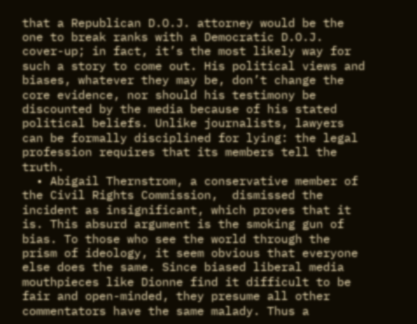that a Republican D.O.J. attorney would be the one to break ranks with a Democratic D.O.J. cover-up; in fact, it’s the most likely way for such a story to come out. His political views and biases, whatever they may be, don’t change the core evidence, nor should his testimony be discounted by the media because of his stated political beliefs. Unlike journalists, lawyers can be formally disciplined for lying: the legal profession requires that its members tell the truth.
  • Abigail Thernstrom, a conservative member of the Civil Rights Commission,  dismissed the incident as insignificant, which proves that it is. This absurd argument is the smoking gun of bias. To those who see the world through the prism of ideology, it seem obvious that everyone else does the same. Since biased liberal media mouthpieces like Dionne find it difficult to be fair and open-minded, they presume all other commentators have the same malady. Thus a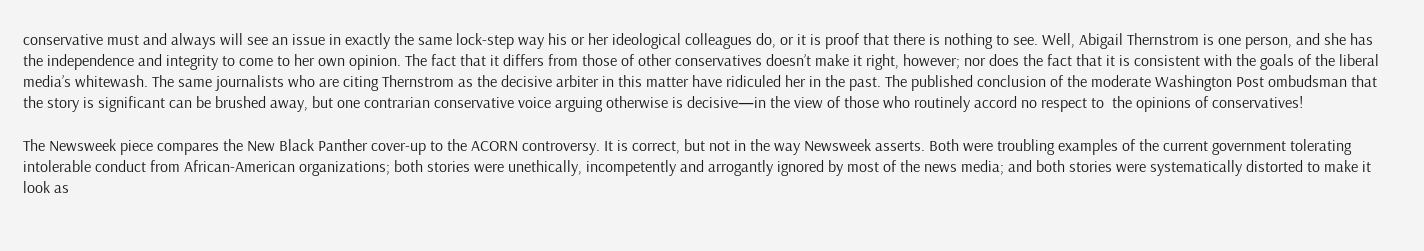conservative must and always will see an issue in exactly the same lock-step way his or her ideological colleagues do, or it is proof that there is nothing to see. Well, Abigail Thernstrom is one person, and she has the independence and integrity to come to her own opinion. The fact that it differs from those of other conservatives doesn’t make it right, however; nor does the fact that it is consistent with the goals of the liberal media’s whitewash. The same journalists who are citing Thernstrom as the decisive arbiter in this matter have ridiculed her in the past. The published conclusion of the moderate Washington Post ombudsman that the story is significant can be brushed away, but one contrarian conservative voice arguing otherwise is decisive—in the view of those who routinely accord no respect to  the opinions of conservatives!

The Newsweek piece compares the New Black Panther cover-up to the ACORN controversy. It is correct, but not in the way Newsweek asserts. Both were troubling examples of the current government tolerating intolerable conduct from African-American organizations; both stories were unethically, incompetently and arrogantly ignored by most of the news media; and both stories were systematically distorted to make it look as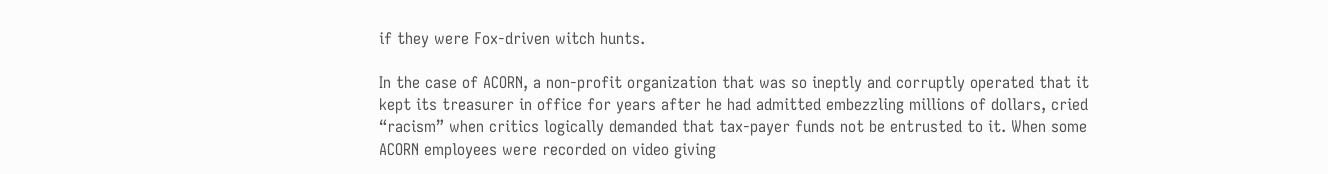if they were Fox-driven witch hunts.

In the case of ACORN, a non-profit organization that was so ineptly and corruptly operated that it kept its treasurer in office for years after he had admitted embezzling millions of dollars, cried “racism” when critics logically demanded that tax-payer funds not be entrusted to it. When some ACORN employees were recorded on video giving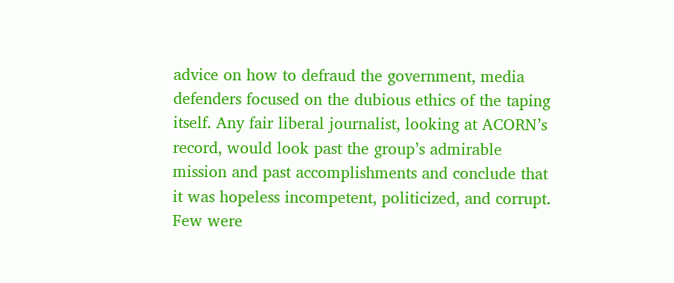advice on how to defraud the government, media defenders focused on the dubious ethics of the taping itself. Any fair liberal journalist, looking at ACORN’s record, would look past the group’s admirable mission and past accomplishments and conclude that it was hopeless incompetent, politicized, and corrupt. Few were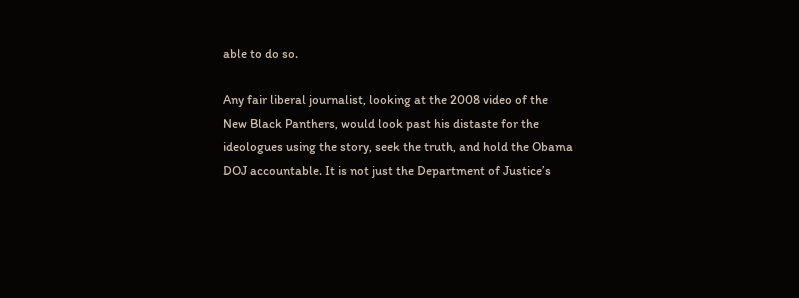able to do so.

Any fair liberal journalist, looking at the 2008 video of the New Black Panthers, would look past his distaste for the ideologues using the story, seek the truth, and hold the Obama DOJ accountable. It is not just the Department of Justice’s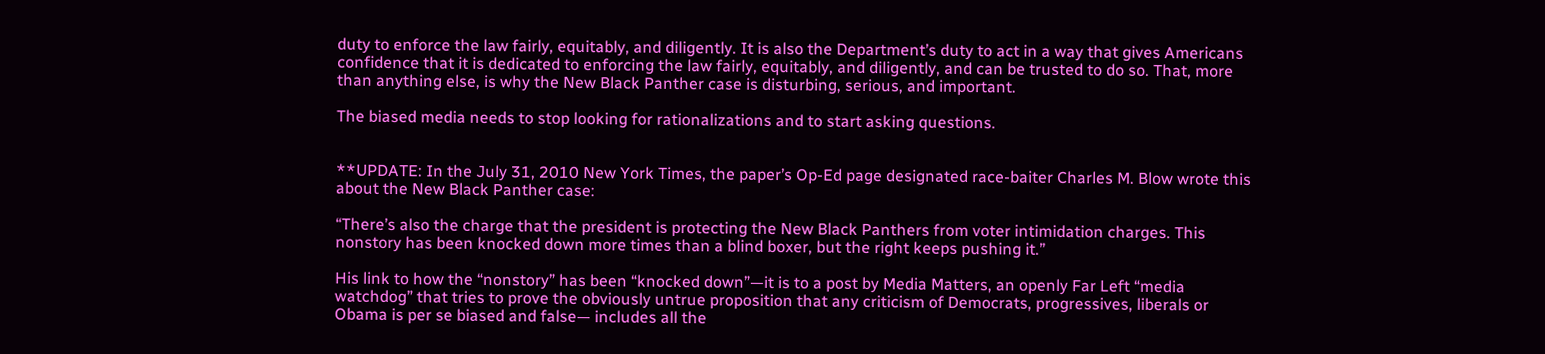duty to enforce the law fairly, equitably, and diligently. It is also the Department’s duty to act in a way that gives Americans confidence that it is dedicated to enforcing the law fairly, equitably, and diligently, and can be trusted to do so. That, more than anything else, is why the New Black Panther case is disturbing, serious, and important.

The biased media needs to stop looking for rationalizations and to start asking questions.


**UPDATE: In the July 31, 2010 New York Times, the paper’s Op-Ed page designated race-baiter Charles M. Blow wrote this about the New Black Panther case:

“There’s also the charge that the president is protecting the New Black Panthers from voter intimidation charges. This nonstory has been knocked down more times than a blind boxer, but the right keeps pushing it.”

His link to how the “nonstory” has been “knocked down”—it is to a post by Media Matters, an openly Far Left “media watchdog” that tries to prove the obviously untrue proposition that any criticism of Democrats, progressives, liberals or Obama is per se biased and false— includes all the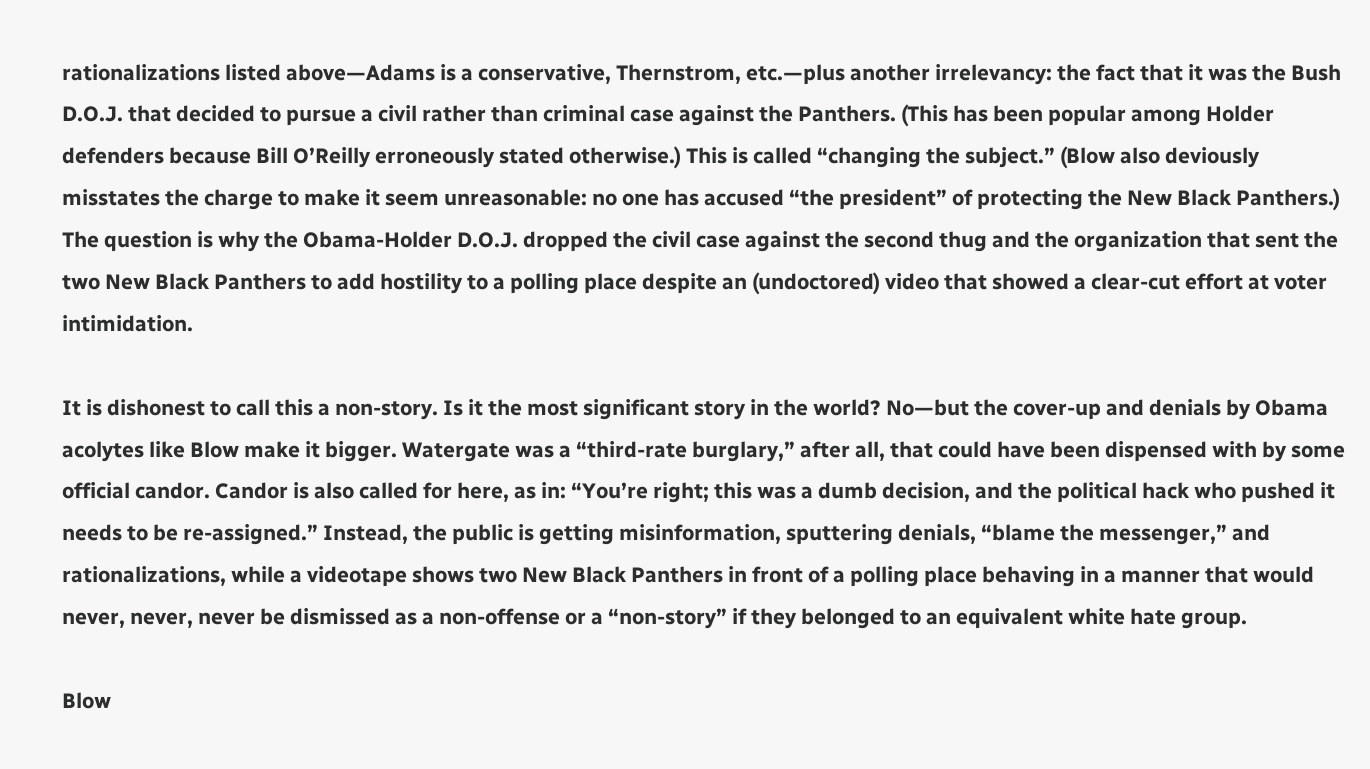rationalizations listed above—Adams is a conservative, Thernstrom, etc.—plus another irrelevancy: the fact that it was the Bush D.O.J. that decided to pursue a civil rather than criminal case against the Panthers. (This has been popular among Holder defenders because Bill O’Reilly erroneously stated otherwise.) This is called “changing the subject.” (Blow also deviously misstates the charge to make it seem unreasonable: no one has accused “the president” of protecting the New Black Panthers.) The question is why the Obama-Holder D.O.J. dropped the civil case against the second thug and the organization that sent the two New Black Panthers to add hostility to a polling place despite an (undoctored) video that showed a clear-cut effort at voter intimidation.

It is dishonest to call this a non-story. Is it the most significant story in the world? No—but the cover-up and denials by Obama acolytes like Blow make it bigger. Watergate was a “third-rate burglary,” after all, that could have been dispensed with by some official candor. Candor is also called for here, as in: “You’re right; this was a dumb decision, and the political hack who pushed it needs to be re-assigned.” Instead, the public is getting misinformation, sputtering denials, “blame the messenger,” and rationalizations, while a videotape shows two New Black Panthers in front of a polling place behaving in a manner that would never, never, never be dismissed as a non-offense or a “non-story” if they belonged to an equivalent white hate group.

Blow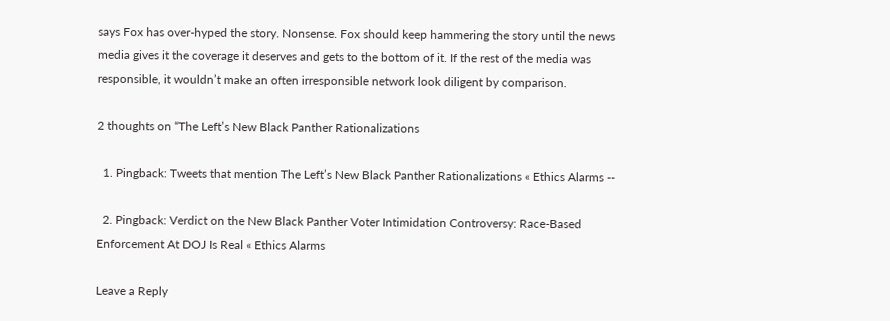says Fox has over-hyped the story. Nonsense. Fox should keep hammering the story until the news media gives it the coverage it deserves and gets to the bottom of it. If the rest of the media was responsible, it wouldn’t make an often irresponsible network look diligent by comparison.

2 thoughts on “The Left’s New Black Panther Rationalizations

  1. Pingback: Tweets that mention The Left’s New Black Panther Rationalizations « Ethics Alarms --

  2. Pingback: Verdict on the New Black Panther Voter Intimidation Controversy: Race-Based Enforcement At DOJ Is Real « Ethics Alarms

Leave a Reply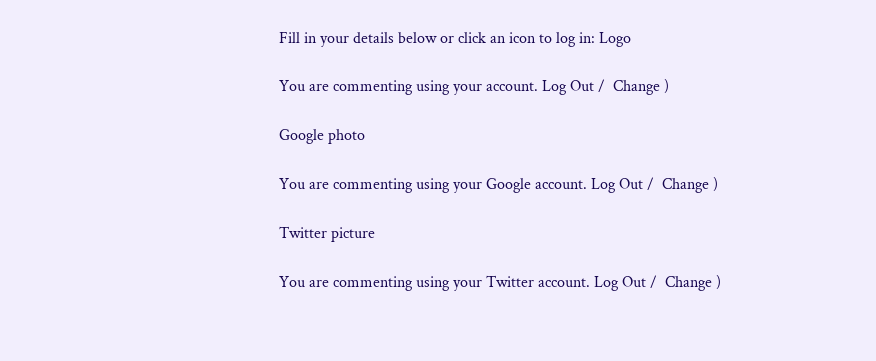Fill in your details below or click an icon to log in: Logo

You are commenting using your account. Log Out /  Change )

Google photo

You are commenting using your Google account. Log Out /  Change )

Twitter picture

You are commenting using your Twitter account. Log Out /  Change )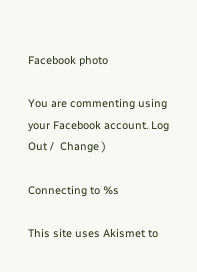Facebook photo

You are commenting using your Facebook account. Log Out /  Change )

Connecting to %s

This site uses Akismet to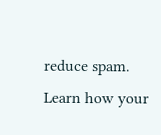reduce spam. Learn how your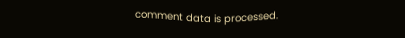comment data is processed.